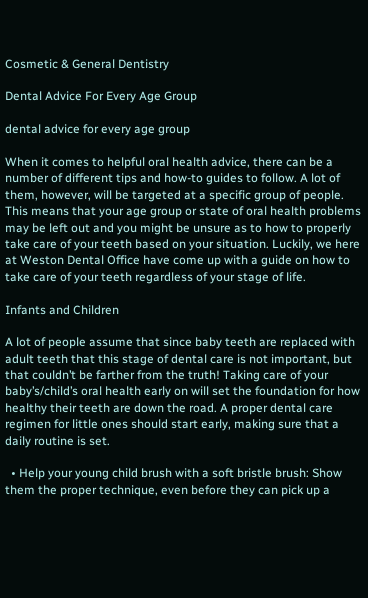Cosmetic & General Dentistry

Dental Advice For Every Age Group

dental advice for every age group

When it comes to helpful oral health advice, there can be a number of different tips and how-to guides to follow. A lot of them, however, will be targeted at a specific group of people. This means that your age group or state of oral health problems may be left out and you might be unsure as to how to properly take care of your teeth based on your situation. Luckily, we here at Weston Dental Office have come up with a guide on how to take care of your teeth regardless of your stage of life.

Infants and Children

A lot of people assume that since baby teeth are replaced with adult teeth that this stage of dental care is not important, but that couldn’t be farther from the truth! Taking care of your baby’s/child’s oral health early on will set the foundation for how healthy their teeth are down the road. A proper dental care regimen for little ones should start early, making sure that a daily routine is set.

  • Help your young child brush with a soft bristle brush: Show them the proper technique, even before they can pick up a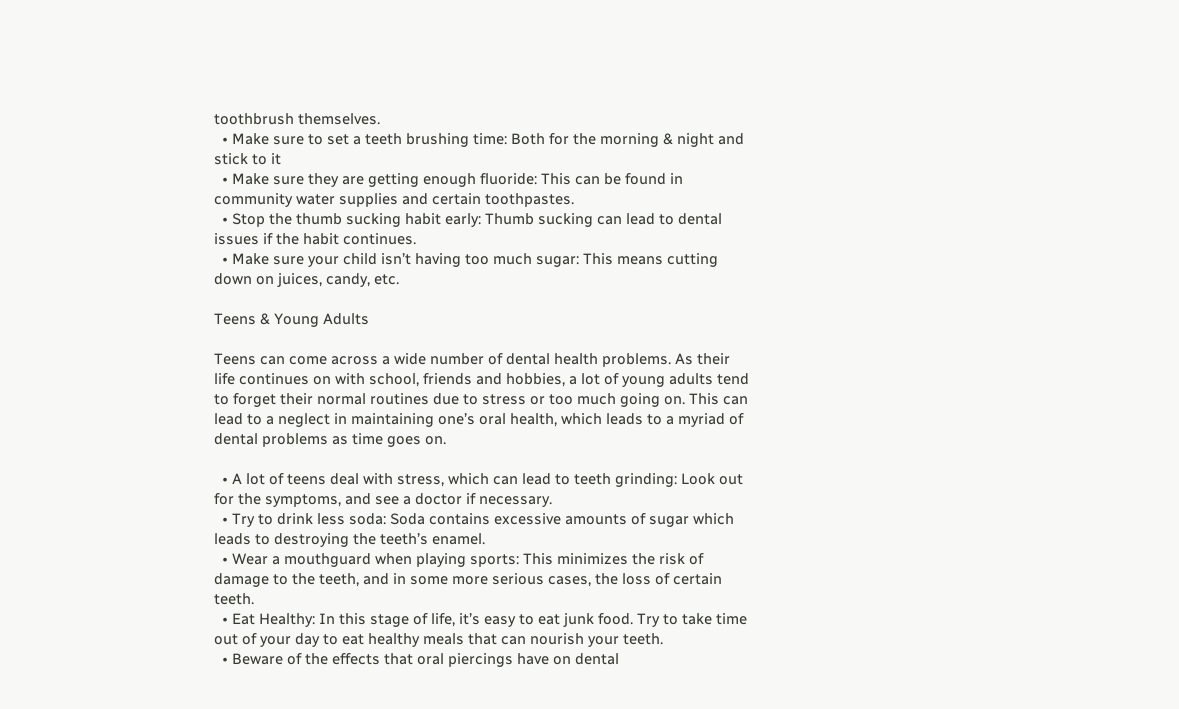toothbrush themselves.
  • Make sure to set a teeth brushing time: Both for the morning & night and stick to it
  • Make sure they are getting enough fluoride: This can be found in community water supplies and certain toothpastes.
  • Stop the thumb sucking habit early: Thumb sucking can lead to dental issues if the habit continues.
  • Make sure your child isn’t having too much sugar: This means cutting down on juices, candy, etc.

Teens & Young Adults

Teens can come across a wide number of dental health problems. As their life continues on with school, friends and hobbies, a lot of young adults tend to forget their normal routines due to stress or too much going on. This can lead to a neglect in maintaining one’s oral health, which leads to a myriad of dental problems as time goes on.

  • A lot of teens deal with stress, which can lead to teeth grinding: Look out for the symptoms, and see a doctor if necessary.
  • Try to drink less soda: Soda contains excessive amounts of sugar which leads to destroying the teeth’s enamel.
  • Wear a mouthguard when playing sports: This minimizes the risk of damage to the teeth, and in some more serious cases, the loss of certain teeth.
  • Eat Healthy: In this stage of life, it’s easy to eat junk food. Try to take time out of your day to eat healthy meals that can nourish your teeth.
  • Beware of the effects that oral piercings have on dental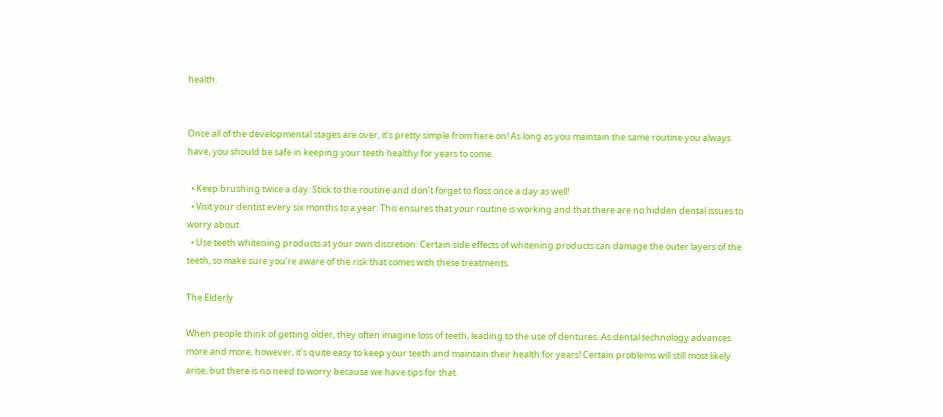health.


Once all of the developmental stages are over, it’s pretty simple from here on! As long as you maintain the same routine you always have, you should be safe in keeping your teeth healthy for years to come.

  • Keep brushing twice a day: Stick to the routine and don’t forget to floss once a day as well!
  • Visit your dentist every six months to a year: This ensures that your routine is working and that there are no hidden dental issues to worry about.
  • Use teeth whitening products at your own discretion: Certain side effects of whitening products can damage the outer layers of the teeth, so make sure you’re aware of the risk that comes with these treatments.

The Elderly

When people think of getting older, they often imagine loss of teeth, leading to the use of dentures. As dental technology advances more and more, however, it’s quite easy to keep your teeth and maintain their health for years! Certain problems will still most likely arise, but there is no need to worry because we have tips for that.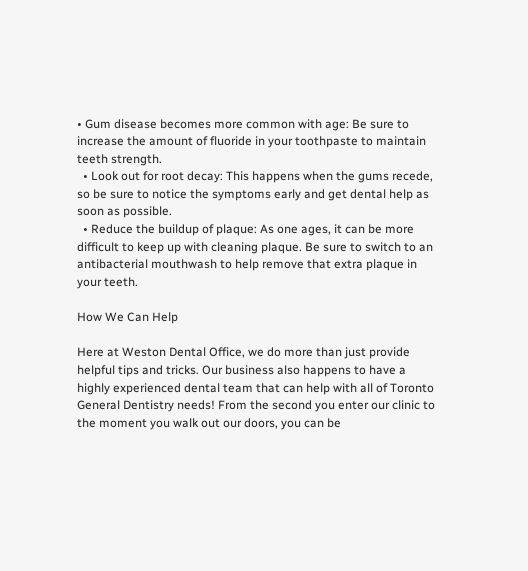• Gum disease becomes more common with age: Be sure to increase the amount of fluoride in your toothpaste to maintain teeth strength.
  • Look out for root decay: This happens when the gums recede, so be sure to notice the symptoms early and get dental help as soon as possible.
  • Reduce the buildup of plaque: As one ages, it can be more difficult to keep up with cleaning plaque. Be sure to switch to an antibacterial mouthwash to help remove that extra plaque in your teeth.

How We Can Help

Here at Weston Dental Office, we do more than just provide helpful tips and tricks. Our business also happens to have a highly experienced dental team that can help with all of Toronto General Dentistry needs! From the second you enter our clinic to the moment you walk out our doors, you can be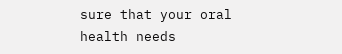sure that your oral health needs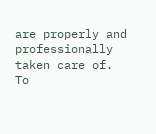are properly and professionally taken care of. To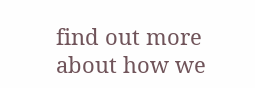find out more about how we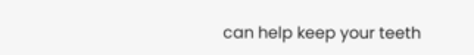can help keep your teeth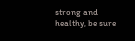strong and healthy, be sure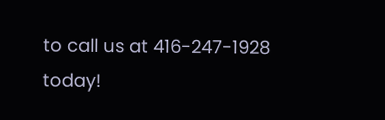to call us at 416-247-1928 today!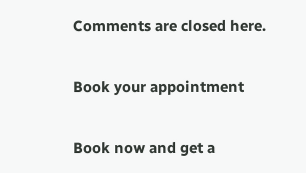Comments are closed here.

Book your appointment

Book now and get a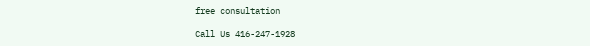free consultation

Call Us 416-247-1928